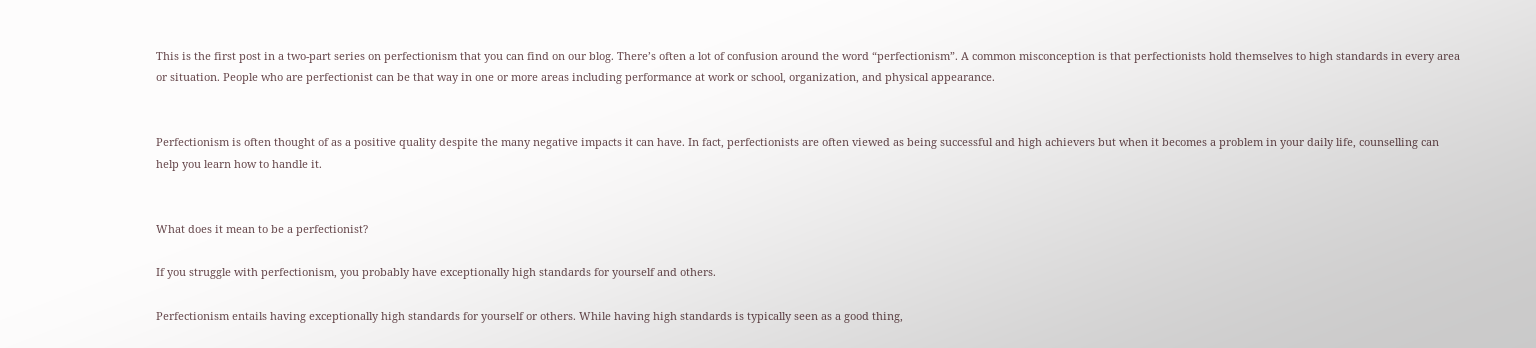This is the first post in a two-part series on perfectionism that you can find on our blog. There’s often a lot of confusion around the word “perfectionism”. A common misconception is that perfectionists hold themselves to high standards in every area or situation. People who are perfectionist can be that way in one or more areas including performance at work or school, organization, and physical appearance.


Perfectionism is often thought of as a positive quality despite the many negative impacts it can have. In fact, perfectionists are often viewed as being successful and high achievers but when it becomes a problem in your daily life, counselling can help you learn how to handle it.


What does it mean to be a perfectionist?

If you struggle with perfectionism, you probably have exceptionally high standards for yourself and others.

Perfectionism entails having exceptionally high standards for yourself or others. While having high standards is typically seen as a good thing,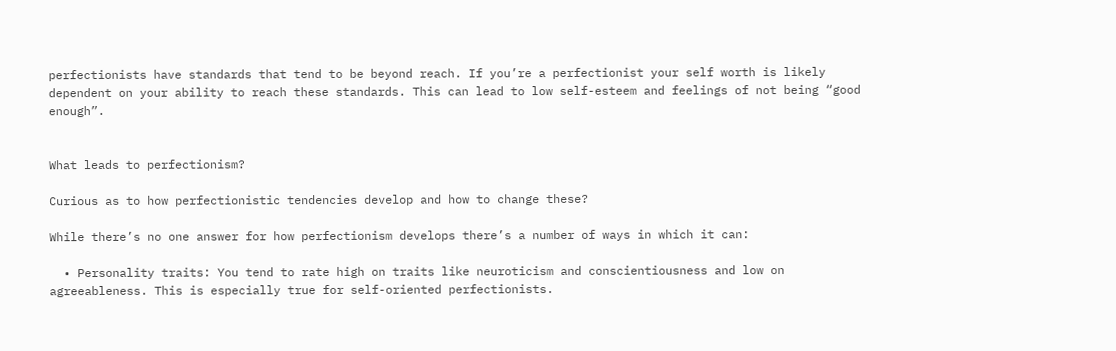perfectionists have standards that tend to be beyond reach. If you’re a perfectionist your self worth is likely dependent on your ability to reach these standards. This can lead to low self-esteem and feelings of not being “good enough”.


What leads to perfectionism?

Curious as to how perfectionistic tendencies develop and how to change these?

While there’s no one answer for how perfectionism develops there’s a number of ways in which it can:

  • Personality traits: You tend to rate high on traits like neuroticism and conscientiousness and low on agreeableness. This is especially true for self-oriented perfectionists.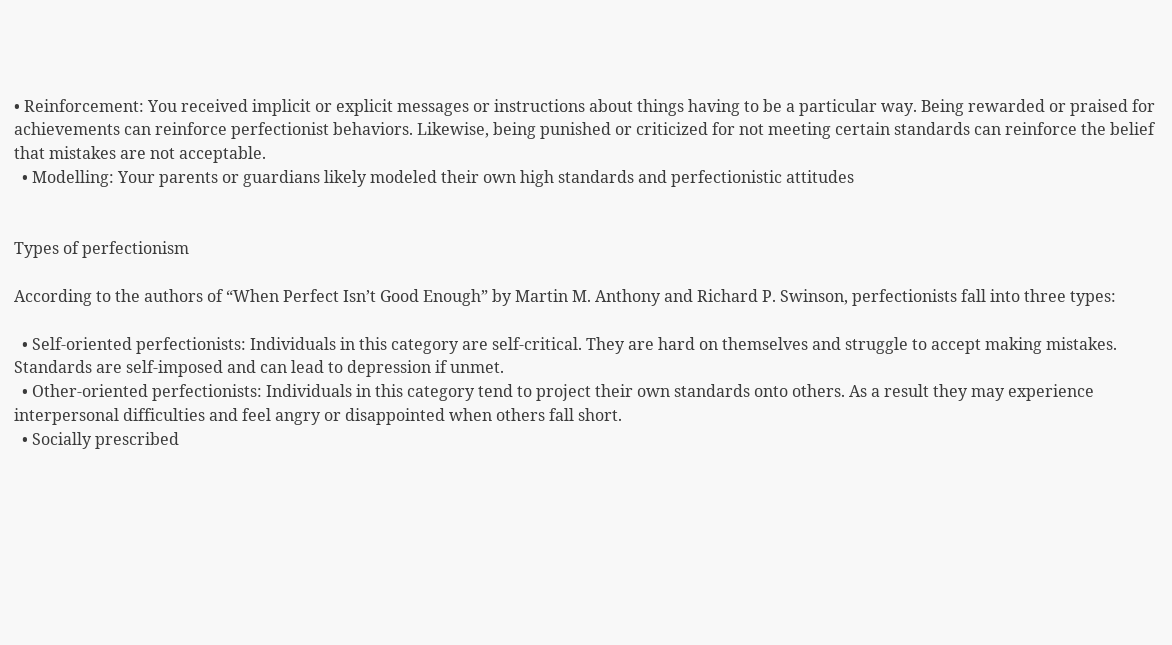• Reinforcement: You received implicit or explicit messages or instructions about things having to be a particular way. Being rewarded or praised for achievements can reinforce perfectionist behaviors. Likewise, being punished or criticized for not meeting certain standards can reinforce the belief that mistakes are not acceptable.
  • Modelling: Your parents or guardians likely modeled their own high standards and perfectionistic attitudes


Types of perfectionism

According to the authors of “When Perfect Isn’t Good Enough” by Martin M. Anthony and Richard P. Swinson, perfectionists fall into three types:

  • Self-oriented perfectionists: Individuals in this category are self-critical. They are hard on themselves and struggle to accept making mistakes. Standards are self-imposed and can lead to depression if unmet.
  • Other-oriented perfectionists: Individuals in this category tend to project their own standards onto others. As a result they may experience interpersonal difficulties and feel angry or disappointed when others fall short.
  • Socially prescribed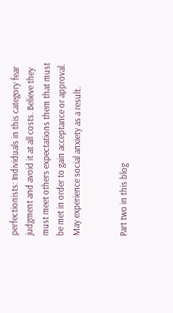perfectionists: Individuals in this category fear judgment and avoid it at all costs. Believe they must meet others expectations them that must be met in order to gain acceptance or approval. May experience social anxiety as a result.


Part two in this blog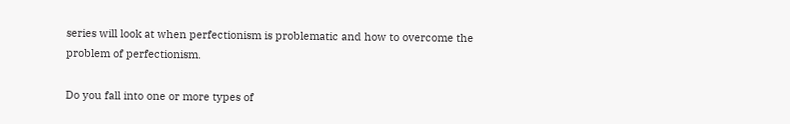series will look at when perfectionism is problematic and how to overcome the problem of perfectionism.

Do you fall into one or more types of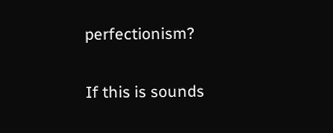perfectionism?

If this is sounds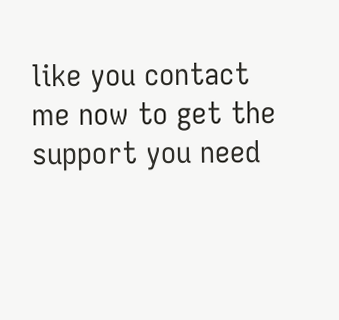like you contact me now to get the support you need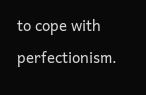to cope with perfectionism.